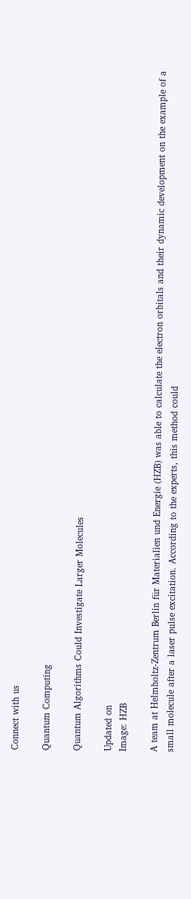Connect with us

Quantum Computing

Quantum Algorithms Could Investigate Larger Molecules

Updated on
Image: HZB

A team at Helmholtz-Zentrum Berlin für Materialien und Energie (HZB) was able to calculate the electron orbitals and their dynamic development on the example of a small molecule after a laser pulse excitation. According to the experts, this method could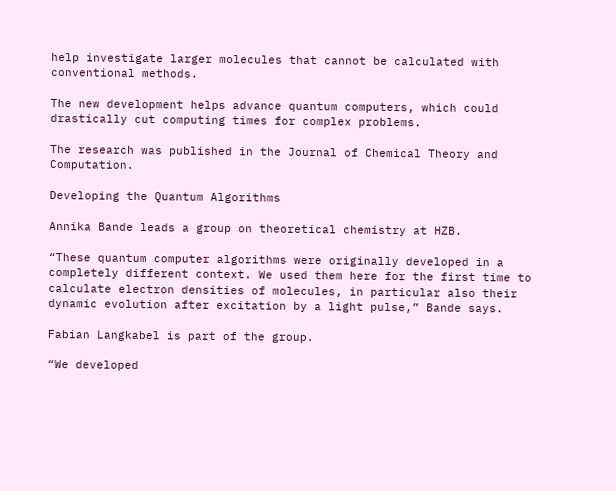help investigate larger molecules that cannot be calculated with conventional methods.

The new development helps advance quantum computers, which could drastically cut computing times for complex problems.

The research was published in the Journal of Chemical Theory and Computation.

Developing the Quantum Algorithms

Annika Bande leads a group on theoretical chemistry at HZB.

“These quantum computer algorithms were originally developed in a completely different context. We used them here for the first time to calculate electron densities of molecules, in particular also their dynamic evolution after excitation by a light pulse,” Bande says.

Fabian Langkabel is part of the group.

“We developed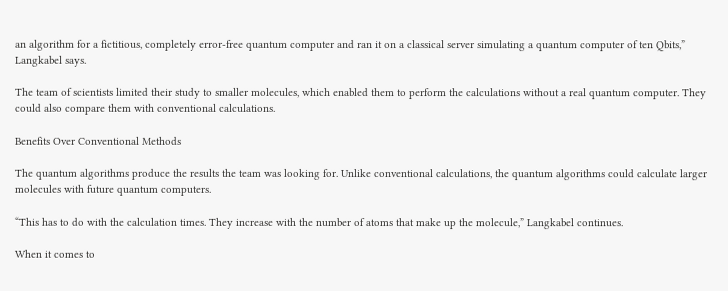an algorithm for a fictitious, completely error-free quantum computer and ran it on a classical server simulating a quantum computer of ten Qbits,” Langkabel says.

The team of scientists limited their study to smaller molecules, which enabled them to perform the calculations without a real quantum computer. They could also compare them with conventional calculations.

Benefits Over Conventional Methods

The quantum algorithms produce the results the team was looking for. Unlike conventional calculations, the quantum algorithms could calculate larger molecules with future quantum computers.

“This has to do with the calculation times. They increase with the number of atoms that make up the molecule,” Langkabel continues.

When it comes to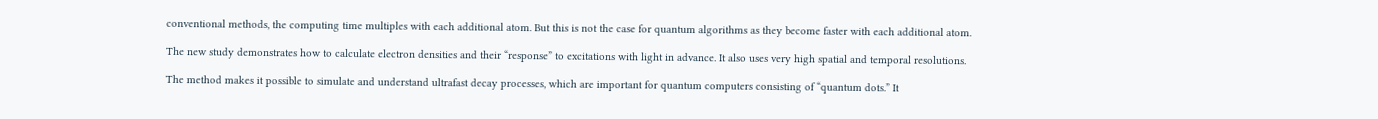conventional methods, the computing time multiples with each additional atom. But this is not the case for quantum algorithms as they become faster with each additional atom.

The new study demonstrates how to calculate electron densities and their “response” to excitations with light in advance. It also uses very high spatial and temporal resolutions.

The method makes it possible to simulate and understand ultrafast decay processes, which are important for quantum computers consisting of “quantum dots.” It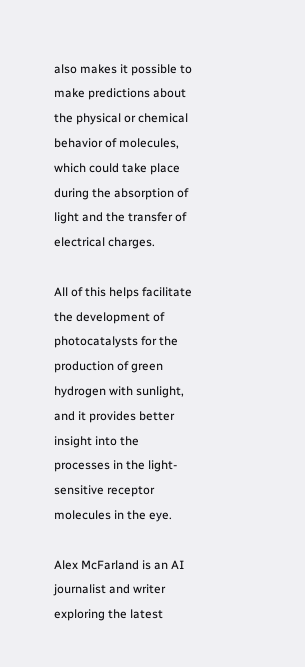also makes it possible to make predictions about the physical or chemical behavior of molecules, which could take place during the absorption of light and the transfer of electrical charges.

All of this helps facilitate the development of photocatalysts for the production of green hydrogen with sunlight, and it provides better insight into the processes in the light-sensitive receptor molecules in the eye.

Alex McFarland is an AI journalist and writer exploring the latest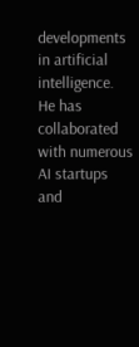developments in artificial intelligence. He has collaborated with numerous AI startups and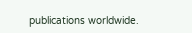publications worldwide.